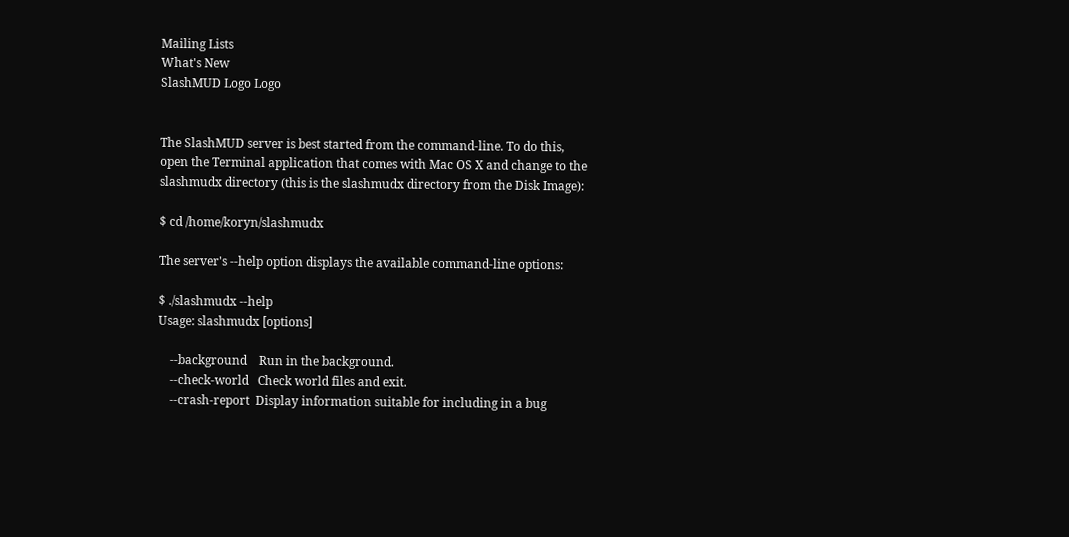Mailing Lists
What's New
SlashMUD Logo Logo


The SlashMUD server is best started from the command-line. To do this, open the Terminal application that comes with Mac OS X and change to the slashmudx directory (this is the slashmudx directory from the Disk Image):

$ cd /home/koryn/slashmudx

The server's --help option displays the available command-line options:

$ ./slashmudx --help
Usage: slashmudx [options]

    --background    Run in the background.
    --check-world   Check world files and exit.
    --crash-report  Display information suitable for including in a bug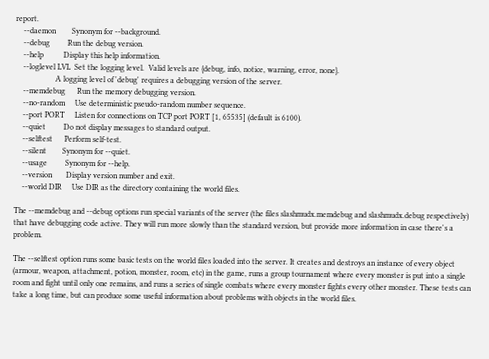report.
    --daemon        Synonym for --background.
    --debug         Run the debug version.
    --help          Display this help information.
    --loglevel LVL  Set the logging level.  Valid levels are {debug, info, notice, warning, error, none}.
                    A logging level of 'debug' requires a debugging version of the server.
    --memdebug      Run the memory debugging version.
    --no-random     Use deterministic pseudo-random number sequence.
    --port PORT     Listen for connections on TCP port PORT [1, 65535] (default is 6100).
    --quiet         Do not display messages to standard output.
    --selftest      Perform self-test.
    --silent        Synonym for --quiet.
    --usage         Synonym for --help.
    --version       Display version number and exit.
    --world DIR     Use DIR as the directory containing the world files.

The --memdebug and --debug options run special variants of the server (the files slashmudx.memdebug and slashmudx.debug respectively) that have debugging code active. They will run more slowly than the standard version, but provide more information in case there's a problem.

The --selftest option runs some basic tests on the world files loaded into the server. It creates and destroys an instance of every object (armour, weapon, attachment, potion, monster, room, etc) in the game, runs a group tournament where every monster is put into a single room and fight until only one remains, and runs a series of single combats where every monster fights every other monster. These tests can take a long time, but can produce some useful information about problems with objects in the world files.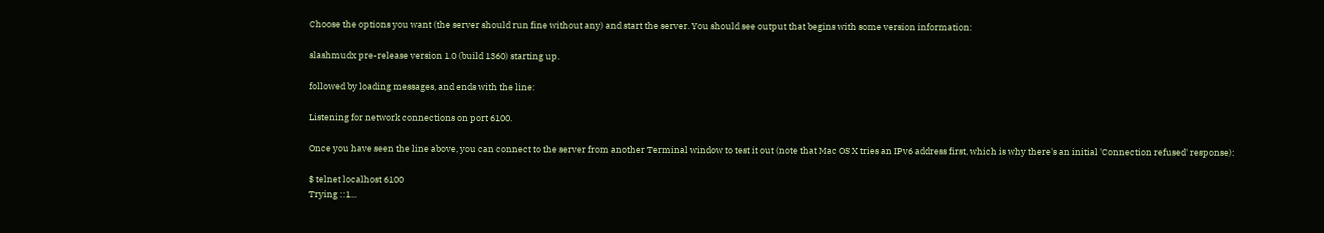Choose the options you want (the server should run fine without any) and start the server. You should see output that begins with some version information:

slashmudx pre-release version 1.0 (build 1360) starting up.

followed by loading messages, and ends with the line:

Listening for network connections on port 6100.

Once you have seen the line above, you can connect to the server from another Terminal window to test it out (note that Mac OS X tries an IPv6 address first, which is why there's an initial 'Connection refused' response):

$ telnet localhost 6100
Trying ::1...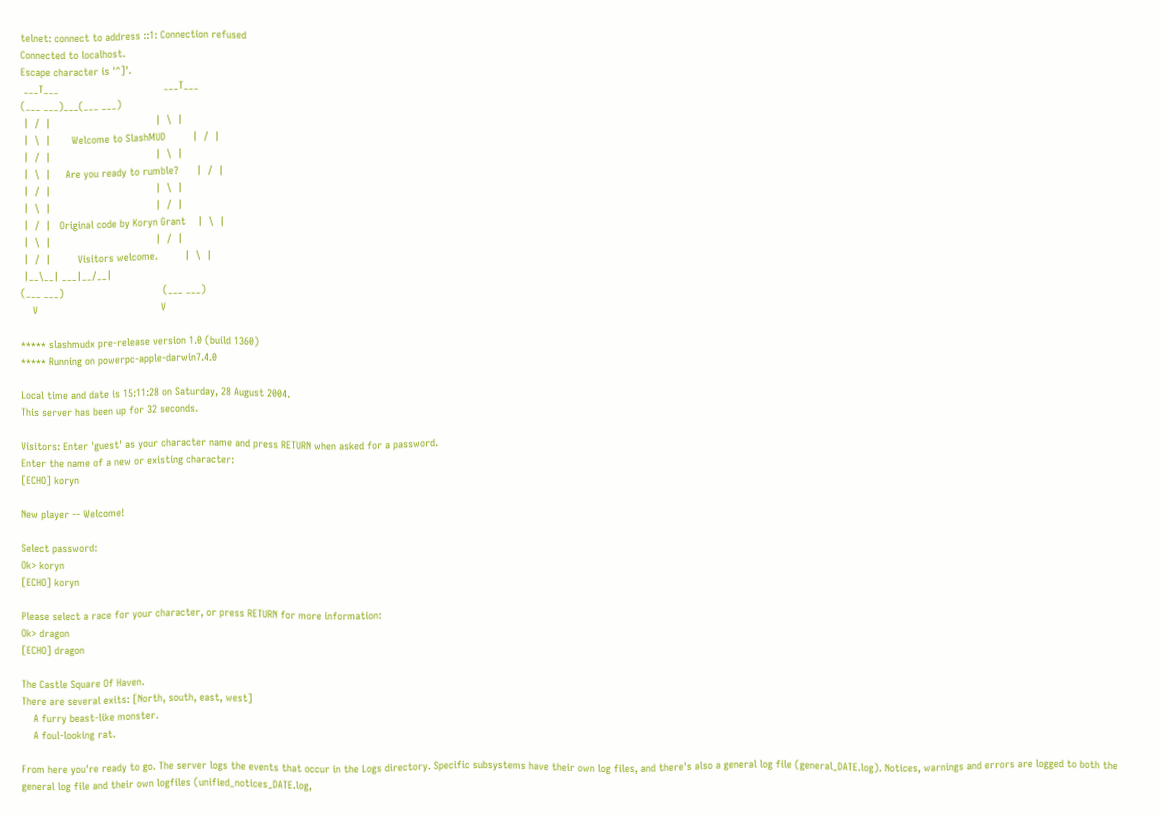telnet: connect to address ::1: Connection refused
Connected to localhost.
Escape character is '^]'.
 ___T___                                   ___T___
(___ ___)___(___ ___)
 |  /  |                                   |  \  |
 |  \  |       Welcome to SlashMUD         |  /  |
 |  /  |                                   |  \  |
 |  \  |     Are you ready to rumble?      |  /  |
 |  /  |                                   |  \  |
 |  \  |                                   |  /  |
 |  /  |   Original code by Koryn Grant    |  \  |
 |  \  |                                   |  /  |
 |  /  |         Visitors welcome.         |  \  |
 |__\__| ___|__/__|
(___ ___)                                 (___ ___)
    V                                         V

***** slashmudx pre-release version 1.0 (build 1360)
***** Running on powerpc-apple-darwin7.4.0

Local time and date is 15:11:28 on Saturday, 28 August 2004.
This server has been up for 32 seconds.

Visitors: Enter 'guest' as your character name and press RETURN when asked for a password.
Enter the name of a new or existing character:
[ECHO] koryn

New player -- Welcome!

Select password:
Ok> koryn
[ECHO] koryn

Please select a race for your character, or press RETURN for more information:
Ok> dragon
[ECHO] dragon

The Castle Square Of Haven.
There are several exits: [North, south, east, west]
    A furry beast-like monster.
    A foul-looking rat.

From here you're ready to go. The server logs the events that occur in the Logs directory. Specific subsystems have their own log files, and there's also a general log file (general_DATE.log). Notices, warnings and errors are logged to both the general log file and their own logfiles (unified_notices_DATE.log,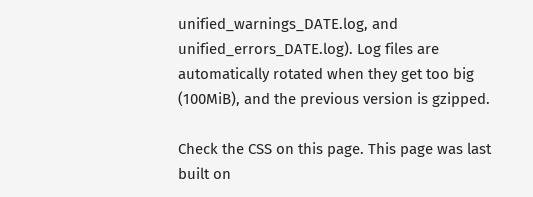unified_warnings_DATE.log, and unified_errors_DATE.log). Log files are automatically rotated when they get too big (100MiB), and the previous version is gzipped.

Check the CSS on this page. This page was last built on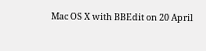Mac OS X with BBEdit on 20 April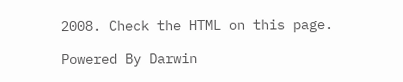2008. Check the HTML on this page.

Powered By Darwin